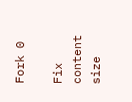Fork 0

Fix content size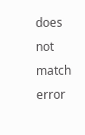does not match error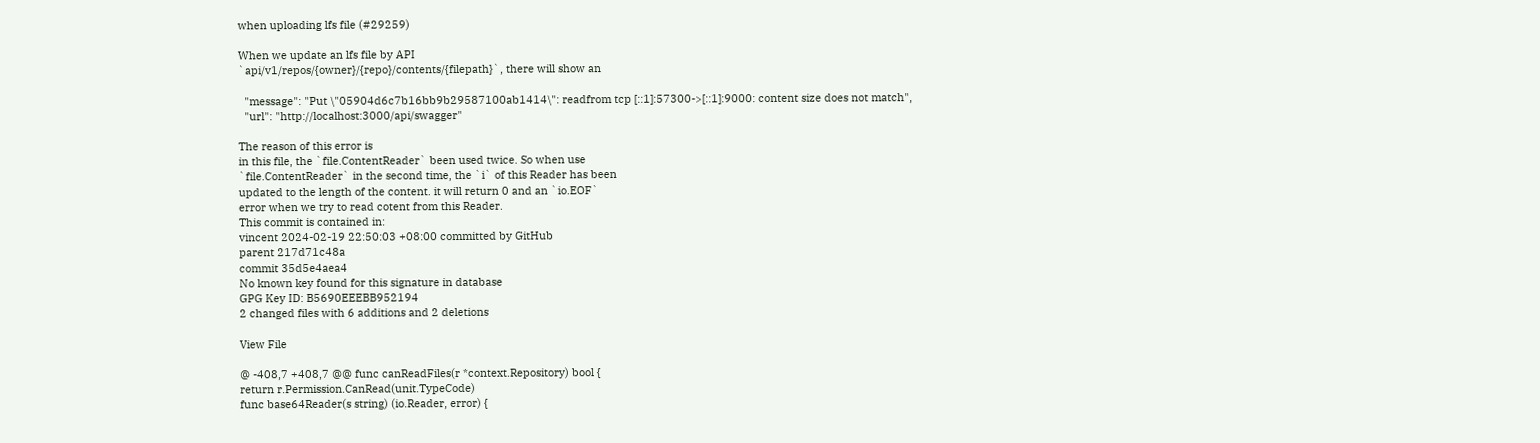when uploading lfs file (#29259)

When we update an lfs file by API
`api/v1/repos/{owner}/{repo}/contents/{filepath}`, there will show an

  "message": "Put \"05904d6c7b16bb9b29587100ab1414\": readfrom tcp [::1]:57300->[::1]:9000: content size does not match",
  "url": "http://localhost:3000/api/swagger"

The reason of this error is
in this file, the `file.ContentReader` been used twice. So when use
`file.ContentReader` in the second time, the `i` of this Reader has been
updated to the length of the content. it will return 0 and an `io.EOF`
error when we try to read cotent from this Reader.
This commit is contained in:
vincent 2024-02-19 22:50:03 +08:00 committed by GitHub
parent 217d71c48a
commit 35d5e4aea4
No known key found for this signature in database
GPG Key ID: B5690EEEBB952194
2 changed files with 6 additions and 2 deletions

View File

@ -408,7 +408,7 @@ func canReadFiles(r *context.Repository) bool {
return r.Permission.CanRead(unit.TypeCode)
func base64Reader(s string) (io.Reader, error) {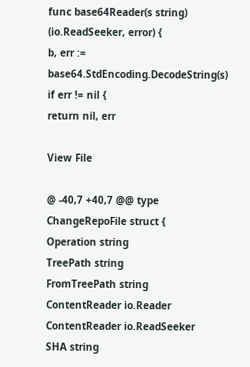func base64Reader(s string) (io.ReadSeeker, error) {
b, err := base64.StdEncoding.DecodeString(s)
if err != nil {
return nil, err

View File

@ -40,7 +40,7 @@ type ChangeRepoFile struct {
Operation string
TreePath string
FromTreePath string
ContentReader io.Reader
ContentReader io.ReadSeeker
SHA string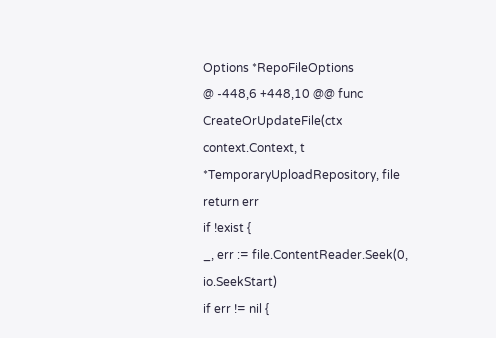Options *RepoFileOptions
@ -448,6 +448,10 @@ func CreateOrUpdateFile(ctx context.Context, t *TemporaryUploadRepository, file
return err
if !exist {
_, err := file.ContentReader.Seek(0, io.SeekStart)
if err != nil {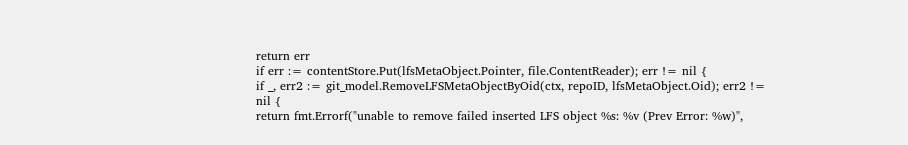return err
if err := contentStore.Put(lfsMetaObject.Pointer, file.ContentReader); err != nil {
if _, err2 := git_model.RemoveLFSMetaObjectByOid(ctx, repoID, lfsMetaObject.Oid); err2 != nil {
return fmt.Errorf("unable to remove failed inserted LFS object %s: %v (Prev Error: %w)",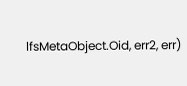lfsMetaObject.Oid, err2, err)